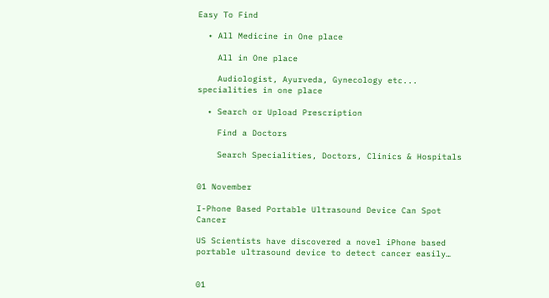Easy To Find

  • All Medicine in One place

    All in One place

    Audiologist, Ayurveda, Gynecology etc... specialities in one place

  • Search or Upload Prescription

    Find a Doctors

    Search Specialities, Doctors, Clinics & Hospitals


01 November

I-Phone Based Portable Ultrasound Device Can Spot Cancer

US Scientists have discovered a novel iPhone based portable ultrasound device to detect cancer easily…


01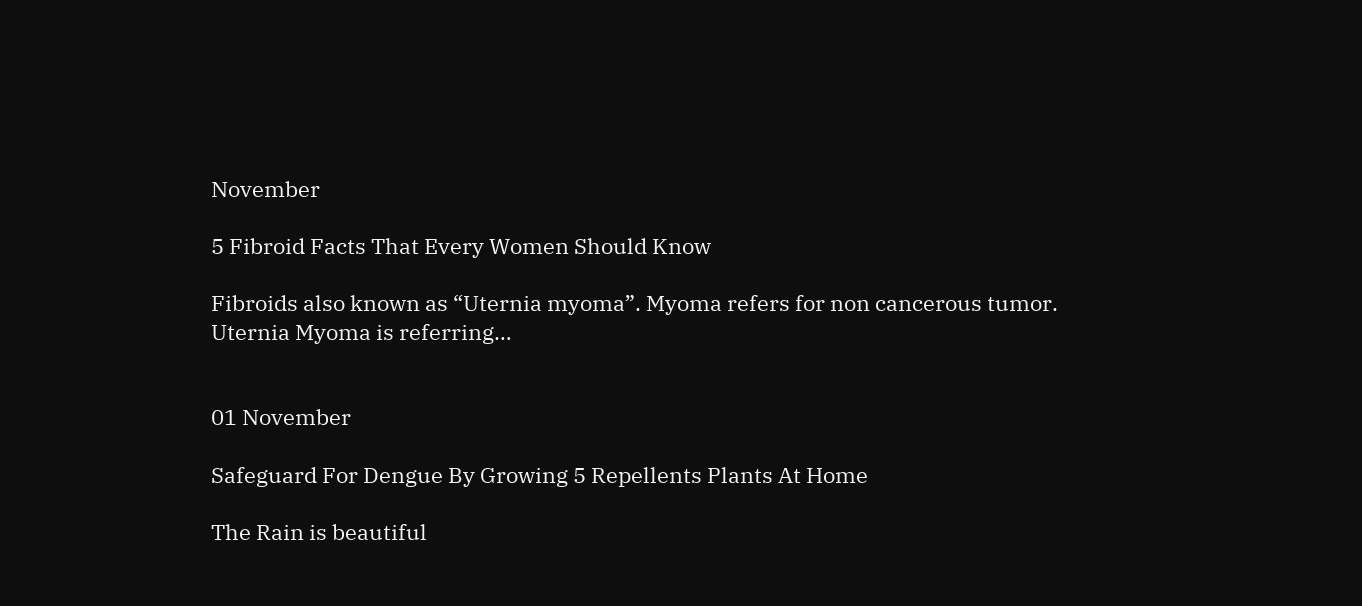November

5 Fibroid Facts That Every Women Should Know

Fibroids also known as “Uternia myoma”. Myoma refers for non cancerous tumor.  Uternia Myoma is referring…


01 November

Safeguard For Dengue By Growing 5 Repellents Plants At Home

The Rain is beautiful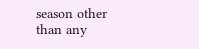season other than any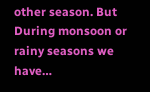other season. But During monsoon or rainy seasons we have…